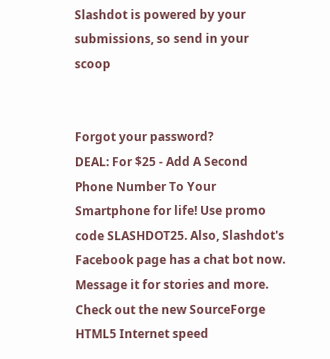Slashdot is powered by your submissions, so send in your scoop


Forgot your password?
DEAL: For $25 - Add A Second Phone Number To Your Smartphone for life! Use promo code SLASHDOT25. Also, Slashdot's Facebook page has a chat bot now. Message it for stories and more. Check out the new SourceForge HTML5 Internet speed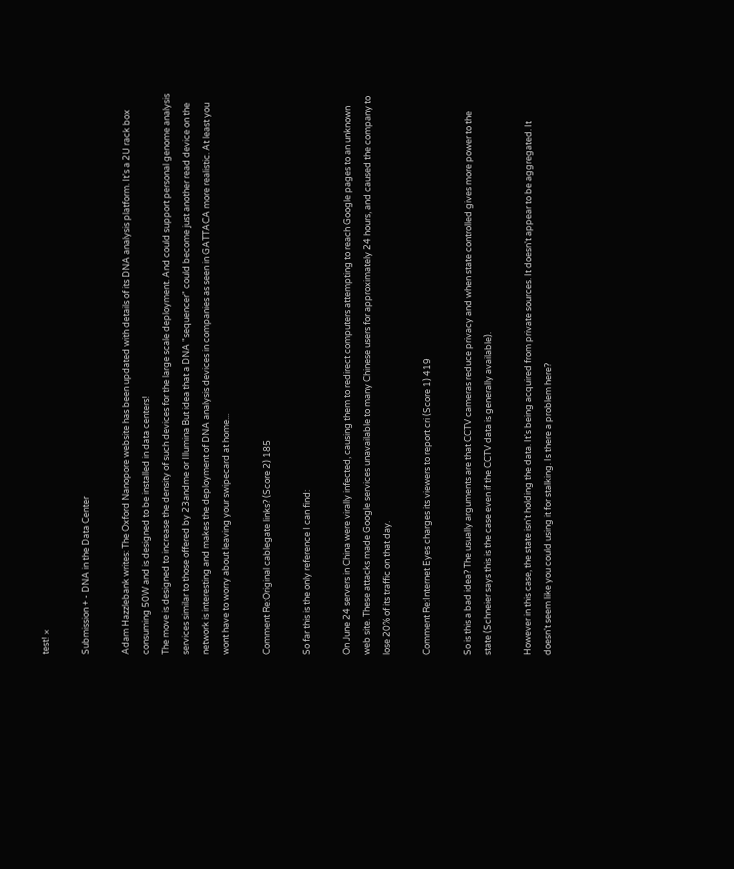test! ×

Submission + - DNA in the Data Center

Adam Hazzlebank writes: The Oxford Nanopore website has been updated with details of its DNA analysis platform. It's a 2U rack box consuming 50W and is designed to be installed in data centers!
The move is designed to increase the density of such devices for the large scale deployment. And could support personal genome analysis services similar to those offered by 23andme or Illumina But idea that a DNA "sequencer" could become just another read device on the network is interesting and makes the deployment of DNA analysis devices in companies as seen in GATTACA more realistic. At least you wont have to worry about leaving your swipecard at home...

Comment Re:Original cablegate links? (Score 2) 185

So far this is the only reference I can find:

On June 24 servers in China were virally infected, causing them to redirect computers attempting to reach Google pages to an unknown web site. These attacks made Google services unavailable to many Chinese users for approximately 24 hours, and caused the company to lose 20% of its traffic on that day.

Comment Re:Internet Eyes charges its viewers to report cri (Score 1) 419

So is this a bad idea? The usually arguments are that CCTV cameras reduce privacy and when state controlled gives more power to the state (Schneier says this is the case even if the CCTV data is generally available).

However in this case, the state isn't holding the data. It's being acquired from private sources. It doesn't appear to be aggregated. It doesn't seem like you could using it for stalking. Is there a problem here?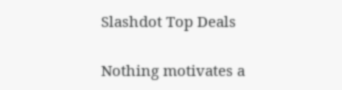Slashdot Top Deals

Nothing motivates a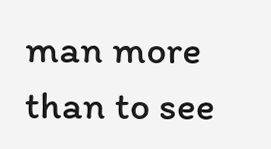man more than to see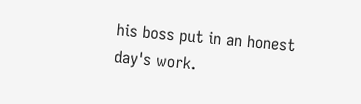his boss put in an honest day's work.